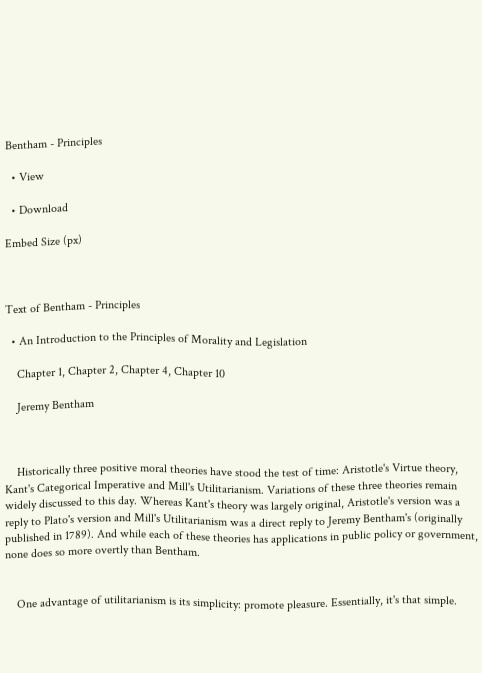Bentham - Principles

  • View

  • Download

Embed Size (px)



Text of Bentham - Principles

  • An Introduction to the Principles of Morality and Legislation

    Chapter 1, Chapter 2, Chapter 4, Chapter 10

    Jeremy Bentham



    Historically three positive moral theories have stood the test of time: Aristotle's Virtue theory, Kant's Categorical Imperative and Mill's Utilitarianism. Variations of these three theories remain widely discussed to this day. Whereas Kant's theory was largely original, Aristotle's version was a reply to Plato's version and Mill's Utilitarianism was a direct reply to Jeremy Bentham's (originally published in 1789). And while each of these theories has applications in public policy or government, none does so more overtly than Bentham.


    One advantage of utilitarianism is its simplicity: promote pleasure. Essentially, it's that simple.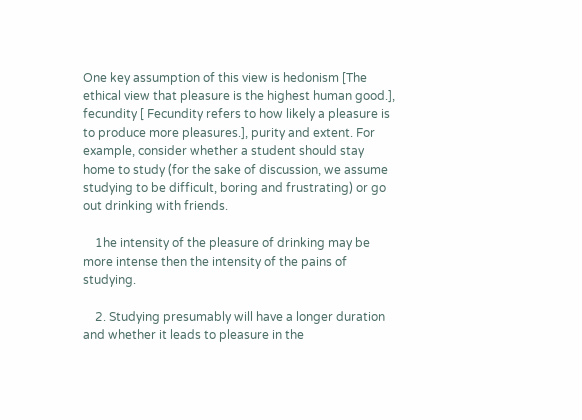One key assumption of this view is hedonism [The ethical view that pleasure is the highest human good.], fecundity [ Fecundity refers to how likely a pleasure is to produce more pleasures.], purity and extent. For example, consider whether a student should stay home to study (for the sake of discussion, we assume studying to be difficult, boring and frustrating) or go out drinking with friends.

    1he intensity of the pleasure of drinking may be more intense then the intensity of the pains of studying.

    2. Studying presumably will have a longer duration and whether it leads to pleasure in the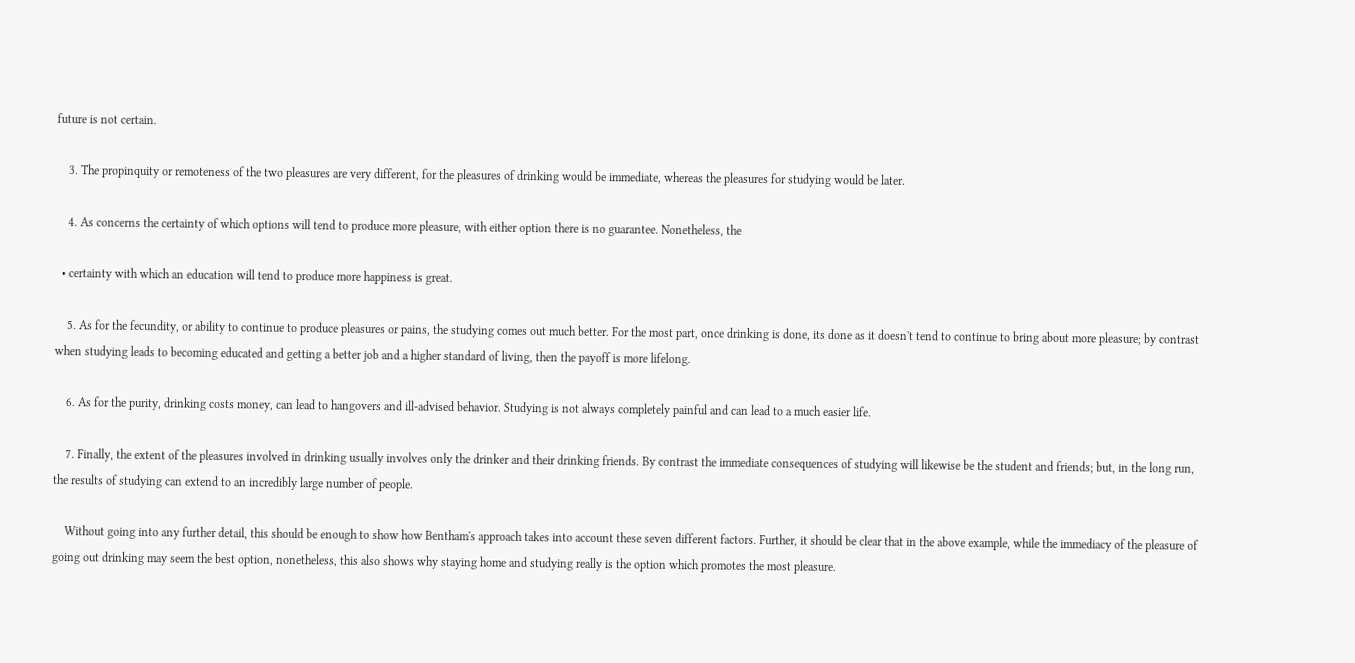future is not certain.

    3. The propinquity or remoteness of the two pleasures are very different, for the pleasures of drinking would be immediate, whereas the pleasures for studying would be later.

    4. As concerns the certainty of which options will tend to produce more pleasure, with either option there is no guarantee. Nonetheless, the

  • certainty with which an education will tend to produce more happiness is great.

    5. As for the fecundity, or ability to continue to produce pleasures or pains, the studying comes out much better. For the most part, once drinking is done, its done as it doesn't tend to continue to bring about more pleasure; by contrast when studying leads to becoming educated and getting a better job and a higher standard of living, then the payoff is more lifelong.

    6. As for the purity, drinking costs money, can lead to hangovers and ill-advised behavior. Studying is not always completely painful and can lead to a much easier life.

    7. Finally, the extent of the pleasures involved in drinking usually involves only the drinker and their drinking friends. By contrast the immediate consequences of studying will likewise be the student and friends; but, in the long run, the results of studying can extend to an incredibly large number of people.

    Without going into any further detail, this should be enough to show how Bentham's approach takes into account these seven different factors. Further, it should be clear that in the above example, while the immediacy of the pleasure of going out drinking may seem the best option, nonetheless, this also shows why staying home and studying really is the option which promotes the most pleasure.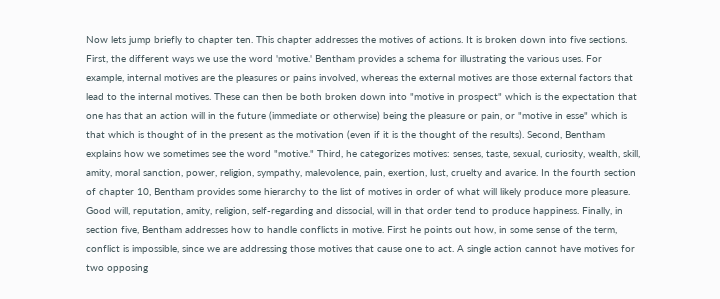Now lets jump briefly to chapter ten. This chapter addresses the motives of actions. It is broken down into five sections. First, the different ways we use the word 'motive.' Bentham provides a schema for illustrating the various uses. For example, internal motives are the pleasures or pains involved, whereas the external motives are those external factors that lead to the internal motives. These can then be both broken down into "motive in prospect" which is the expectation that one has that an action will in the future (immediate or otherwise) being the pleasure or pain, or "motive in esse" which is that which is thought of in the present as the motivation (even if it is the thought of the results). Second, Bentham explains how we sometimes see the word "motive." Third, he categorizes motives: senses, taste, sexual, curiosity, wealth, skill, amity, moral sanction, power, religion, sympathy, malevolence, pain, exertion, lust, cruelty and avarice. In the fourth section of chapter 10, Bentham provides some hierarchy to the list of motives in order of what will likely produce more pleasure. Good will, reputation, amity, religion, self-regarding and dissocial, will in that order tend to produce happiness. Finally, in section five, Bentham addresses how to handle conflicts in motive. First he points out how, in some sense of the term, conflict is impossible, since we are addressing those motives that cause one to act. A single action cannot have motives for two opposing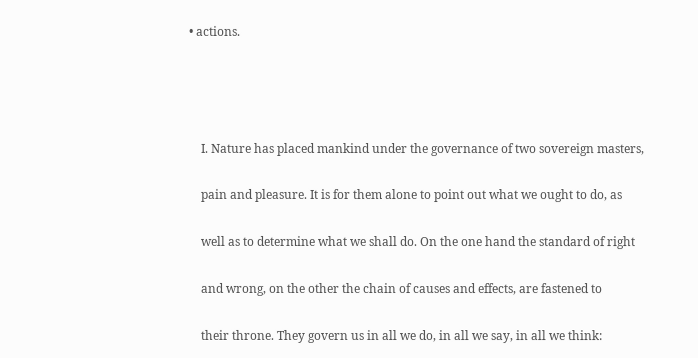• actions.




    I. Nature has placed mankind under the governance of two sovereign masters,

    pain and pleasure. It is for them alone to point out what we ought to do, as

    well as to determine what we shall do. On the one hand the standard of right

    and wrong, on the other the chain of causes and effects, are fastened to

    their throne. They govern us in all we do, in all we say, in all we think: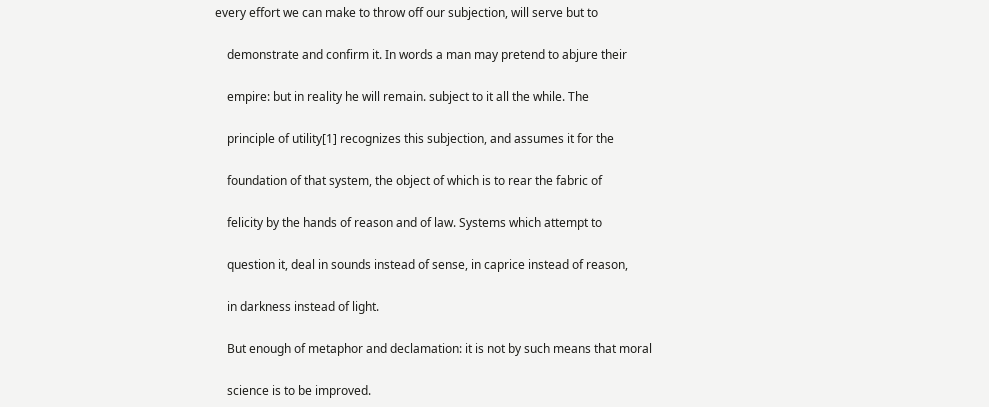every effort we can make to throw off our subjection, will serve but to

    demonstrate and confirm it. In words a man may pretend to abjure their

    empire: but in reality he will remain. subject to it all the while. The

    principle of utility[1] recognizes this subjection, and assumes it for the

    foundation of that system, the object of which is to rear the fabric of

    felicity by the hands of reason and of law. Systems which attempt to

    question it, deal in sounds instead of sense, in caprice instead of reason,

    in darkness instead of light.

    But enough of metaphor and declamation: it is not by such means that moral

    science is to be improved.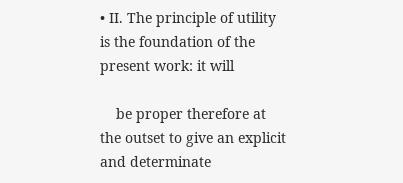• II. The principle of utility is the foundation of the present work: it will

    be proper therefore at the outset to give an explicit and determinate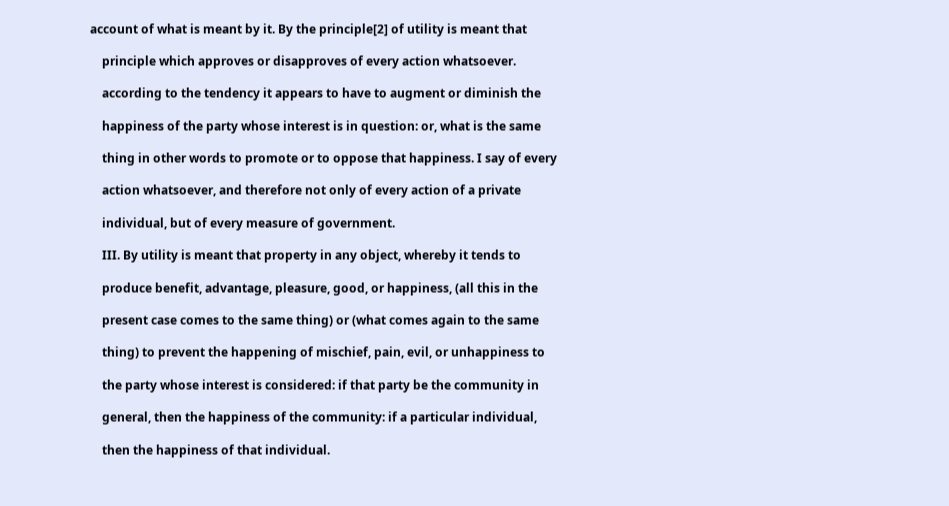account of what is meant by it. By the principle[2] of utility is meant that

    principle which approves or disapproves of every action whatsoever.

    according to the tendency it appears to have to augment or diminish the

    happiness of the party whose interest is in question: or, what is the same

    thing in other words to promote or to oppose that happiness. I say of every

    action whatsoever, and therefore not only of every action of a private

    individual, but of every measure of government.

    III. By utility is meant that property in any object, whereby it tends to

    produce benefit, advantage, pleasure, good, or happiness, (all this in the

    present case comes to the same thing) or (what comes again to the same

    thing) to prevent the happening of mischief, pain, evil, or unhappiness to

    the party whose interest is considered: if that party be the community in

    general, then the happiness of the community: if a particular individual,

    then the happiness of that individual.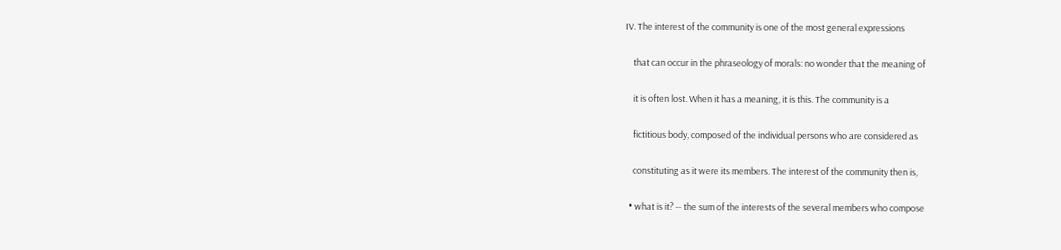IV. The interest of the community is one of the most general expressions

    that can occur in the phraseology of morals: no wonder that the meaning of

    it is often lost. When it has a meaning, it is this. The community is a

    fictitious body, composed of the individual persons who are considered as

    constituting as it were its members. The interest of the community then is,

  • what is it? -- the sum of the interests of the several members who compose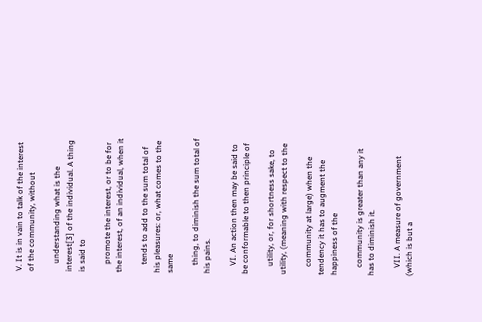V. It is in vain to talk of the interest of the community, without

    understanding what is the interest[3] of the individual. A thing is said to

    promote the interest, or to be for the interest, of an individual, when it

    tends to add to the sum total of his pleasures: or, what comes to the same

    thing, to diminish the sum total of his pains.

    VI. An action then may be said to be conformable to then principle of

    utility, or, for shortness sake, to utility, (meaning with respect to the

    community at large) when the tendency it has to augment the happiness of the

    community is greater than any it has to diminish it.

    VII. A measure of government (which is but a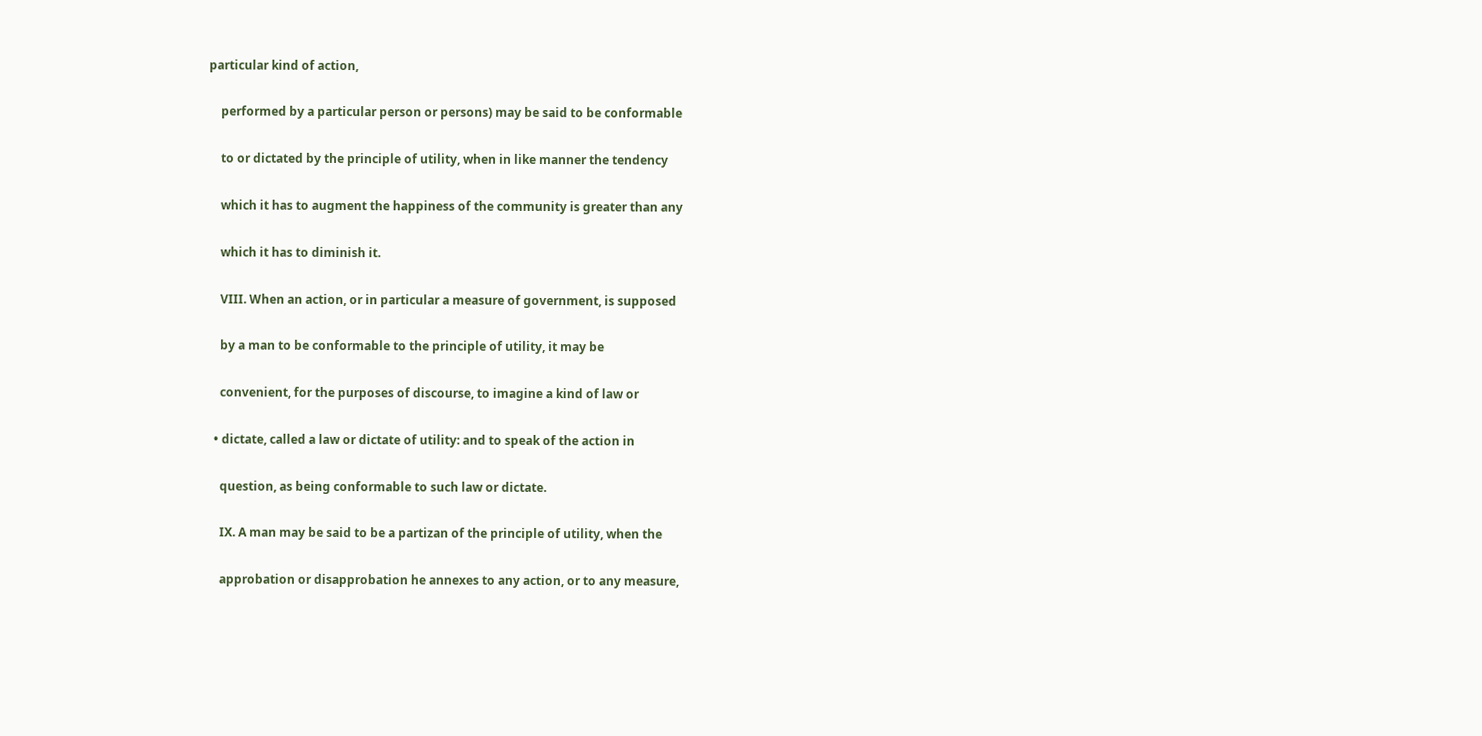particular kind of action,

    performed by a particular person or persons) may be said to be conformable

    to or dictated by the principle of utility, when in like manner the tendency

    which it has to augment the happiness of the community is greater than any

    which it has to diminish it.

    VIII. When an action, or in particular a measure of government, is supposed

    by a man to be conformable to the principle of utility, it may be

    convenient, for the purposes of discourse, to imagine a kind of law or

  • dictate, called a law or dictate of utility: and to speak of the action in

    question, as being conformable to such law or dictate.

    IX. A man may be said to be a partizan of the principle of utility, when the

    approbation or disapprobation he annexes to any action, or to any measure,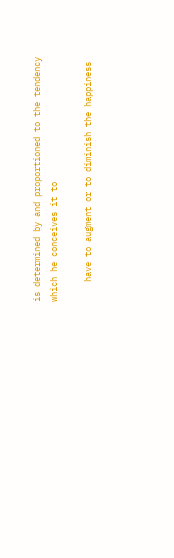is determined by and proportioned to the tendency which he conceives it to

    have to augment or to diminish the happiness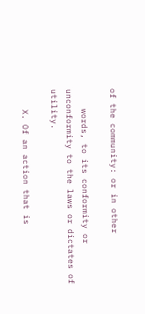of the community: or in other

    words, to its conformity or unconformity to the laws or dictates of utility.

    X. Of an action that is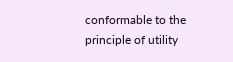conformable to the principle of utility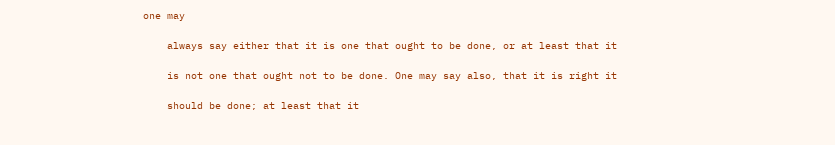one may

    always say either that it is one that ought to be done, or at least that it

    is not one that ought not to be done. One may say also, that it is right it

    should be done; at least that it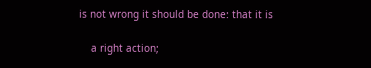is not wrong it should be done: that it is

    a right action;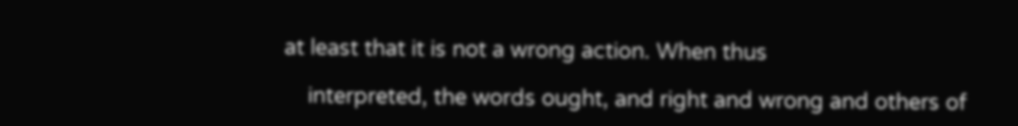at least that it is not a wrong action. When thus

    interpreted, the words ought, and right and wrong and others of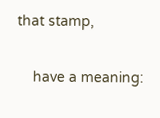that stamp,

    have a meaning: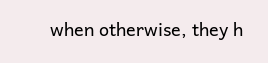when otherwise, they h